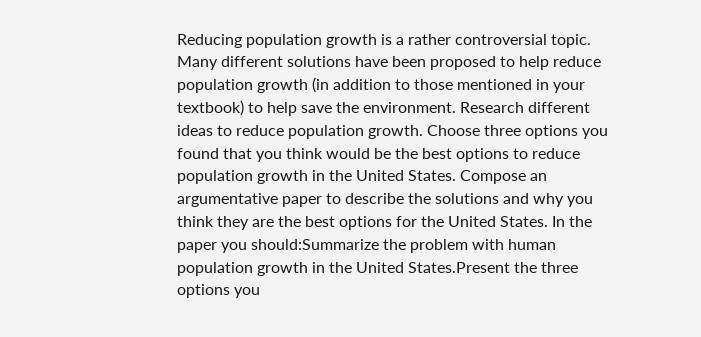Reducing population growth is a rather controversial topic. Many different solutions have been proposed to help reduce population growth (in addition to those mentioned in your textbook) to help save the environment. Research different ideas to reduce population growth. Choose three options you found that you think would be the best options to reduce population growth in the United States. Compose an argumentative paper to describe the solutions and why you think they are the best options for the United States. In the paper you should:Summarize the problem with human population growth in the United States.Present the three options you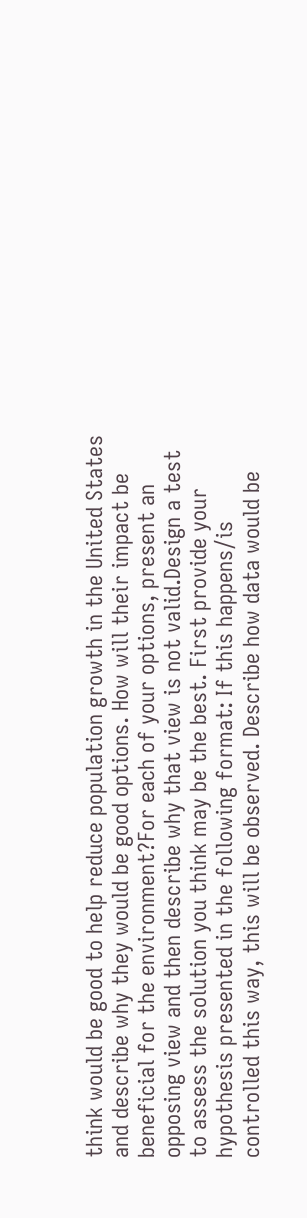think would be good to help reduce population growth in the United States and describe why they would be good options. How will their impact be beneficial for the environment?For each of your options, present an opposing view and then describe why that view is not valid.Design a test to assess the solution you think may be the best. First provide your hypothesis presented in the following format: If this happens/is controlled this way, this will be observed. Describe how data would be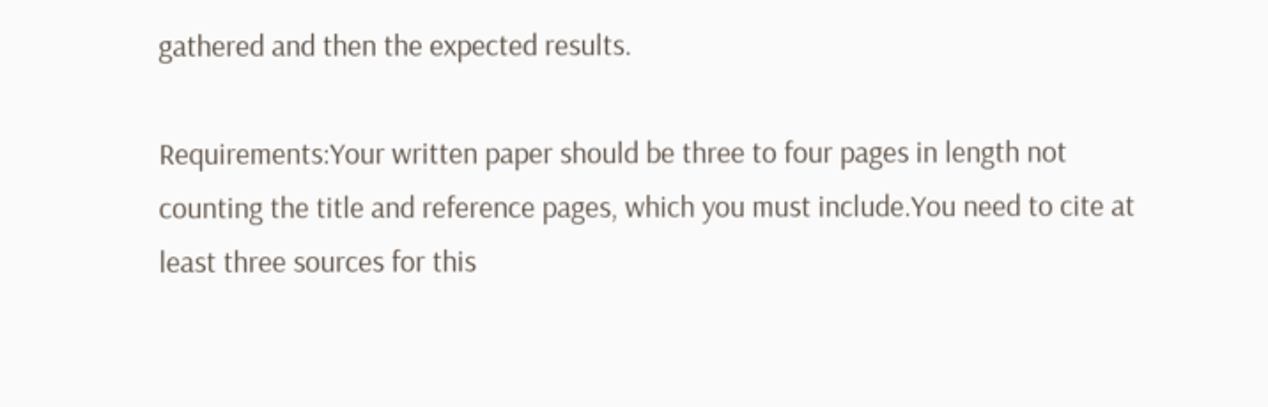gathered and then the expected results.

Requirements:Your written paper should be three to four pages in length not counting the title and reference pages, which you must include.You need to cite at least three sources for this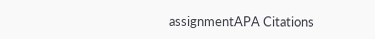assignmentAPA Citations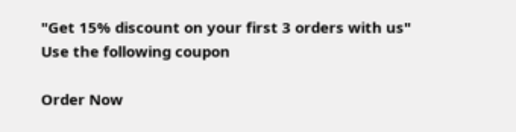"Get 15% discount on your first 3 orders with us"
Use the following coupon

Order Now